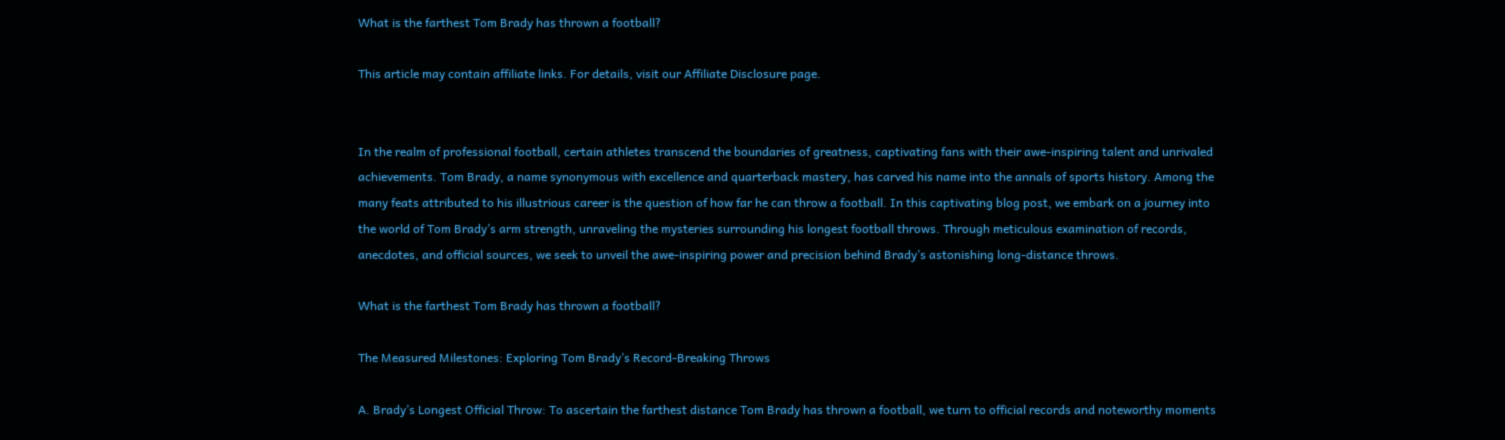What is the farthest Tom Brady has thrown a football?

This article may contain affiliate links. For details, visit our Affiliate Disclosure page.


In the realm of professional football, certain athletes transcend the boundaries of greatness, captivating fans with their awe-inspiring talent and unrivaled achievements. Tom Brady, a name synonymous with excellence and quarterback mastery, has carved his name into the annals of sports history. Among the many feats attributed to his illustrious career is the question of how far he can throw a football. In this captivating blog post, we embark on a journey into the world of Tom Brady’s arm strength, unraveling the mysteries surrounding his longest football throws. Through meticulous examination of records, anecdotes, and official sources, we seek to unveil the awe-inspiring power and precision behind Brady’s astonishing long-distance throws.

What is the farthest Tom Brady has thrown a football?

The Measured Milestones: Exploring Tom Brady’s Record-Breaking Throws

A. Brady’s Longest Official Throw: To ascertain the farthest distance Tom Brady has thrown a football, we turn to official records and noteworthy moments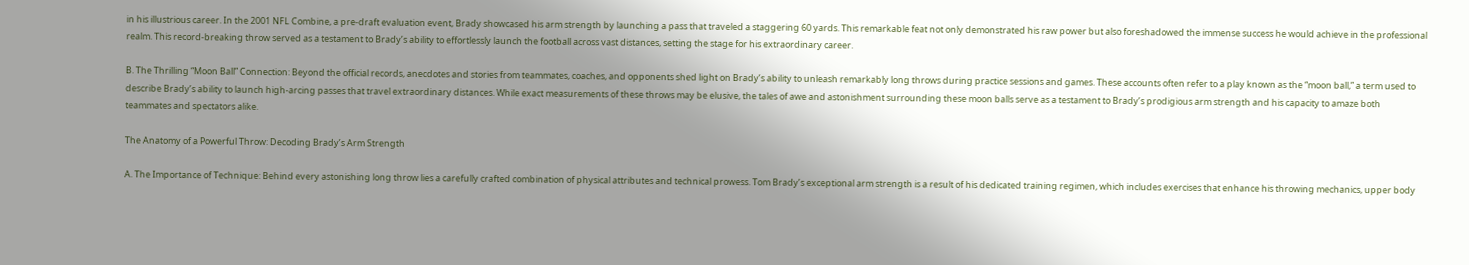in his illustrious career. In the 2001 NFL Combine, a pre-draft evaluation event, Brady showcased his arm strength by launching a pass that traveled a staggering 60 yards. This remarkable feat not only demonstrated his raw power but also foreshadowed the immense success he would achieve in the professional realm. This record-breaking throw served as a testament to Brady’s ability to effortlessly launch the football across vast distances, setting the stage for his extraordinary career.

B. The Thrilling “Moon Ball” Connection: Beyond the official records, anecdotes and stories from teammates, coaches, and opponents shed light on Brady’s ability to unleash remarkably long throws during practice sessions and games. These accounts often refer to a play known as the “moon ball,” a term used to describe Brady’s ability to launch high-arcing passes that travel extraordinary distances. While exact measurements of these throws may be elusive, the tales of awe and astonishment surrounding these moon balls serve as a testament to Brady’s prodigious arm strength and his capacity to amaze both teammates and spectators alike.

The Anatomy of a Powerful Throw: Decoding Brady’s Arm Strength

A. The Importance of Technique: Behind every astonishing long throw lies a carefully crafted combination of physical attributes and technical prowess. Tom Brady’s exceptional arm strength is a result of his dedicated training regimen, which includes exercises that enhance his throwing mechanics, upper body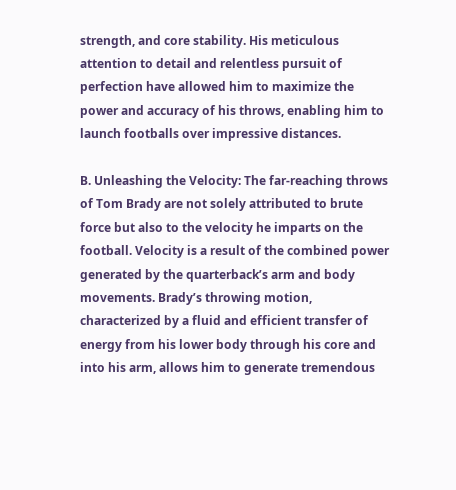strength, and core stability. His meticulous attention to detail and relentless pursuit of perfection have allowed him to maximize the power and accuracy of his throws, enabling him to launch footballs over impressive distances.

B. Unleashing the Velocity: The far-reaching throws of Tom Brady are not solely attributed to brute force but also to the velocity he imparts on the football. Velocity is a result of the combined power generated by the quarterback’s arm and body movements. Brady’s throwing motion, characterized by a fluid and efficient transfer of energy from his lower body through his core and into his arm, allows him to generate tremendous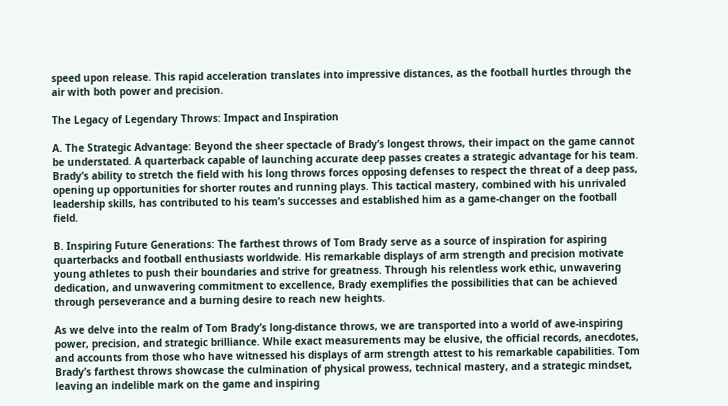speed upon release. This rapid acceleration translates into impressive distances, as the football hurtles through the air with both power and precision.

The Legacy of Legendary Throws: Impact and Inspiration

A. The Strategic Advantage: Beyond the sheer spectacle of Brady’s longest throws, their impact on the game cannot be understated. A quarterback capable of launching accurate deep passes creates a strategic advantage for his team. Brady’s ability to stretch the field with his long throws forces opposing defenses to respect the threat of a deep pass, opening up opportunities for shorter routes and running plays. This tactical mastery, combined with his unrivaled leadership skills, has contributed to his team’s successes and established him as a game-changer on the football field.

B. Inspiring Future Generations: The farthest throws of Tom Brady serve as a source of inspiration for aspiring quarterbacks and football enthusiasts worldwide. His remarkable displays of arm strength and precision motivate young athletes to push their boundaries and strive for greatness. Through his relentless work ethic, unwavering dedication, and unwavering commitment to excellence, Brady exemplifies the possibilities that can be achieved through perseverance and a burning desire to reach new heights.

As we delve into the realm of Tom Brady’s long-distance throws, we are transported into a world of awe-inspiring power, precision, and strategic brilliance. While exact measurements may be elusive, the official records, anecdotes, and accounts from those who have witnessed his displays of arm strength attest to his remarkable capabilities. Tom Brady’s farthest throws showcase the culmination of physical prowess, technical mastery, and a strategic mindset, leaving an indelible mark on the game and inspiring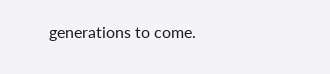generations to come.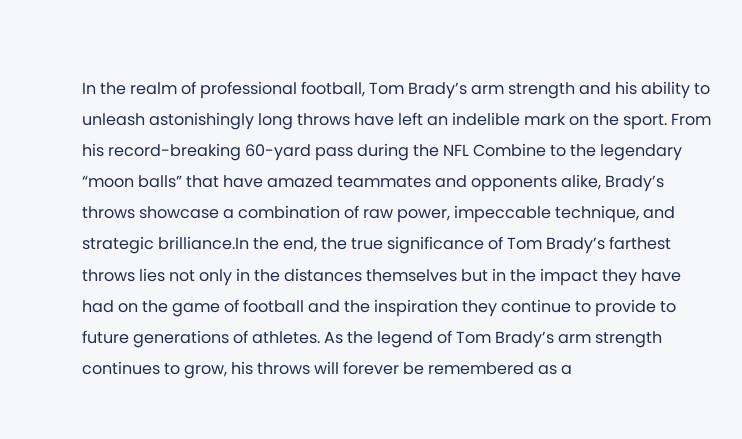In the realm of professional football, Tom Brady’s arm strength and his ability to unleash astonishingly long throws have left an indelible mark on the sport. From his record-breaking 60-yard pass during the NFL Combine to the legendary “moon balls” that have amazed teammates and opponents alike, Brady’s throws showcase a combination of raw power, impeccable technique, and strategic brilliance.In the end, the true significance of Tom Brady’s farthest throws lies not only in the distances themselves but in the impact they have had on the game of football and the inspiration they continue to provide to future generations of athletes. As the legend of Tom Brady’s arm strength continues to grow, his throws will forever be remembered as a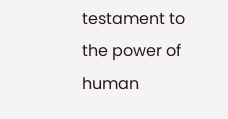testament to the power of human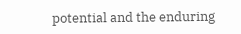potential and the enduring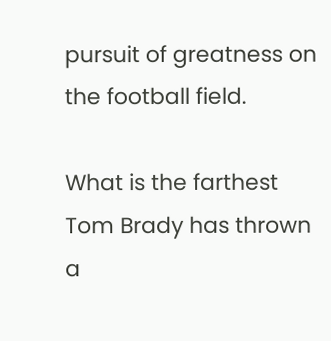pursuit of greatness on the football field.

What is the farthest Tom Brady has thrown a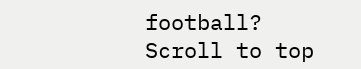football?
Scroll to top